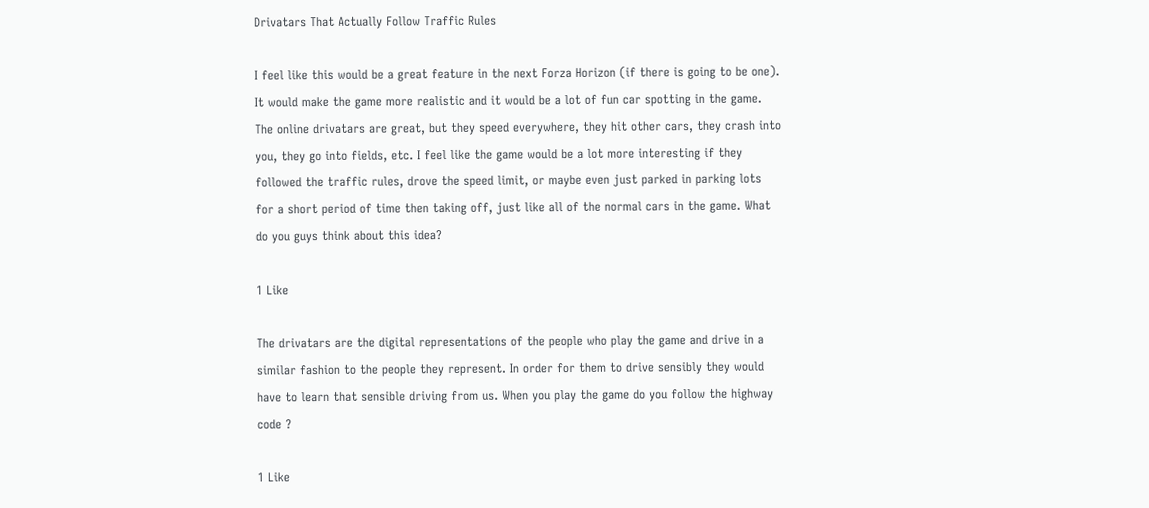Drivatars That Actually Follow Traffic Rules

I feel like this would be a great feature in the next Forza Horizon (if there is going to be one). It would make the game more realistic and it would be a lot of fun car spotting in the game. The online drivatars are great, but they speed everywhere, they hit other cars, they crash into you, they go into fields, etc. I feel like the game would be a lot more interesting if they followed the traffic rules, drove the speed limit, or maybe even just parked in parking lots for a short period of time then taking off, just like all of the normal cars in the game. What do you guys think about this idea?

1 Like

The drivatars are the digital representations of the people who play the game and drive in a similar fashion to the people they represent. In order for them to drive sensibly they would have to learn that sensible driving from us. When you play the game do you follow the highway code ?

1 Like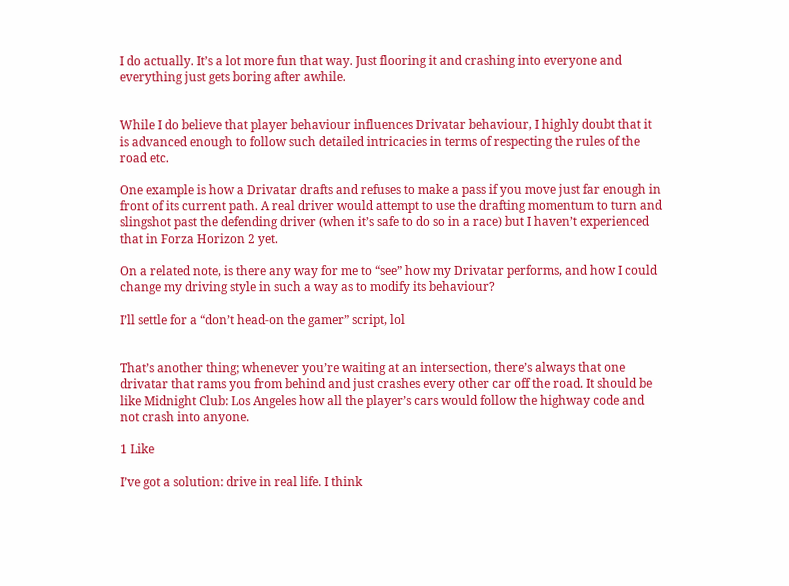I do actually. It’s a lot more fun that way. Just flooring it and crashing into everyone and everything just gets boring after awhile.


While I do believe that player behaviour influences Drivatar behaviour, I highly doubt that it is advanced enough to follow such detailed intricacies in terms of respecting the rules of the road etc.

One example is how a Drivatar drafts and refuses to make a pass if you move just far enough in front of its current path. A real driver would attempt to use the drafting momentum to turn and slingshot past the defending driver (when it’s safe to do so in a race) but I haven’t experienced that in Forza Horizon 2 yet.

On a related note, is there any way for me to “see” how my Drivatar performs, and how I could change my driving style in such a way as to modify its behaviour?

I’ll settle for a “don’t head-on the gamer” script, lol


That’s another thing; whenever you’re waiting at an intersection, there’s always that one drivatar that rams you from behind and just crashes every other car off the road. It should be like Midnight Club: Los Angeles how all the player’s cars would follow the highway code and not crash into anyone.

1 Like

I’ve got a solution: drive in real life. I think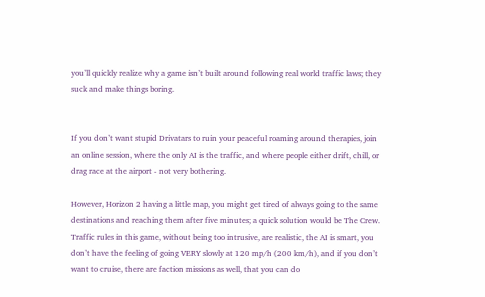you’ll quickly realize why a game isn’t built around following real world traffic laws; they suck and make things boring.


If you don’t want stupid Drivatars to ruin your peaceful roaming around therapies, join an online session, where the only AI is the traffic, and where people either drift, chill, or drag race at the airport - not very bothering.

However, Horizon 2 having a little map, you might get tired of always going to the same destinations and reaching them after five minutes; a quick solution would be The Crew. Traffic rules in this game, without being too intrusive, are realistic, the AI is smart, you don’t have the feeling of going VERY slowly at 120 mp/h (200 km/h), and if you don’t want to cruise, there are faction missions as well, that you can do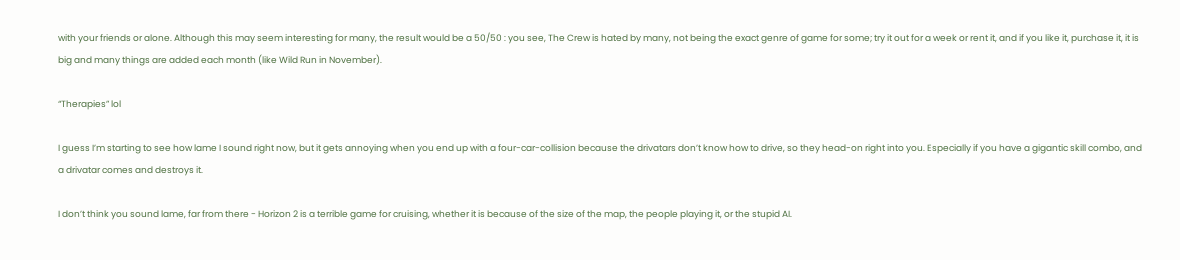with your friends or alone. Although this may seem interesting for many, the result would be a 50/50 : you see, The Crew is hated by many, not being the exact genre of game for some; try it out for a week or rent it, and if you like it, purchase it, it is big and many things are added each month (like Wild Run in November).

“Therapies” lol

I guess I’m starting to see how lame I sound right now, but it gets annoying when you end up with a four-car-collision because the drivatars don’t know how to drive, so they head-on right into you. Especially if you have a gigantic skill combo, and a drivatar comes and destroys it.

I don’t think you sound lame, far from there - Horizon 2 is a terrible game for cruising, whether it is because of the size of the map, the people playing it, or the stupid AI.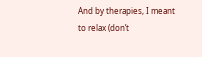And by therapies, I meant to relax (don’t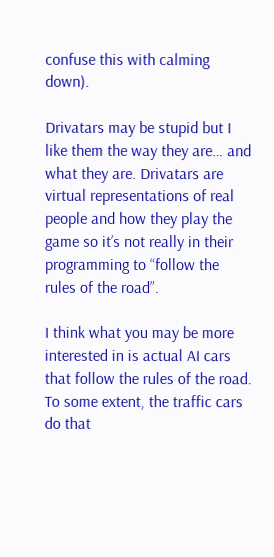confuse this with calming down).

Drivatars may be stupid but I like them the way they are… and what they are. Drivatars are virtual representations of real people and how they play the game so it’s not really in their programming to “follow the rules of the road”.

I think what you may be more interested in is actual AI cars that follow the rules of the road. To some extent, the traffic cars do that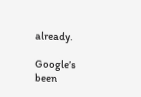already.

Google’s been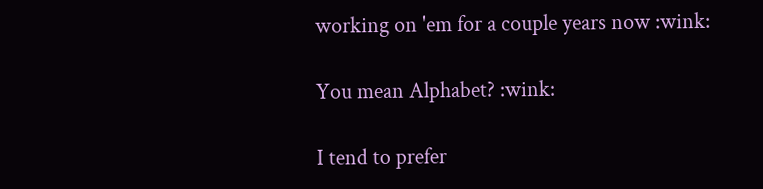working on 'em for a couple years now :wink:

You mean Alphabet? :wink:

I tend to prefer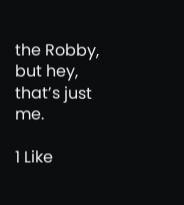the Robby, but hey, that’s just me.

1 Like